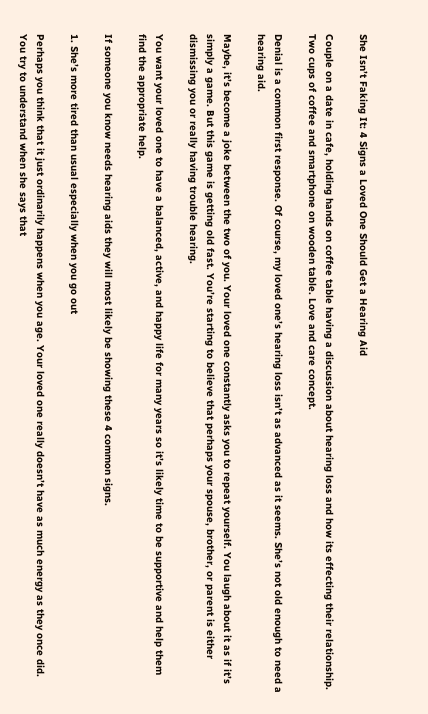She Isn’t Faking It: 4 Signs a Loved One Should Get a Hearing Aid

Couple on a date in cafe, holding hands on coffee table having a discussion about hearing loss and how its effecting their relationship. Two cups of coffee and smartphone on wooden table. Love and care concept.

Denial is a common first response. Of course, my loved one’s hearing loss isn’t as advanced as it seems. She’s not old enough to need a hearing aid.

Maybe, it’s become a joke between the two of you. Your loved one constantly asks you to repeat yourself. You laugh about it as if it’s simply a game. But this game is getting old fast. You’re starting to believe that perhaps your spouse, brother, or parent is either dismissing you or really having trouble hearing.

You want your loved one to have a balanced, active, and happy life for many years so it’s likely time to be supportive and help them find the appropriate help.

If someone you know needs hearing aids they will most likely be showing these 4 common signs.

1. She’s more tired than usual especially when you go out

Perhaps you think that it just ordinarily happens when you age. Your loved one really doesn’t have as much energy as they once did. You try to understand when she says that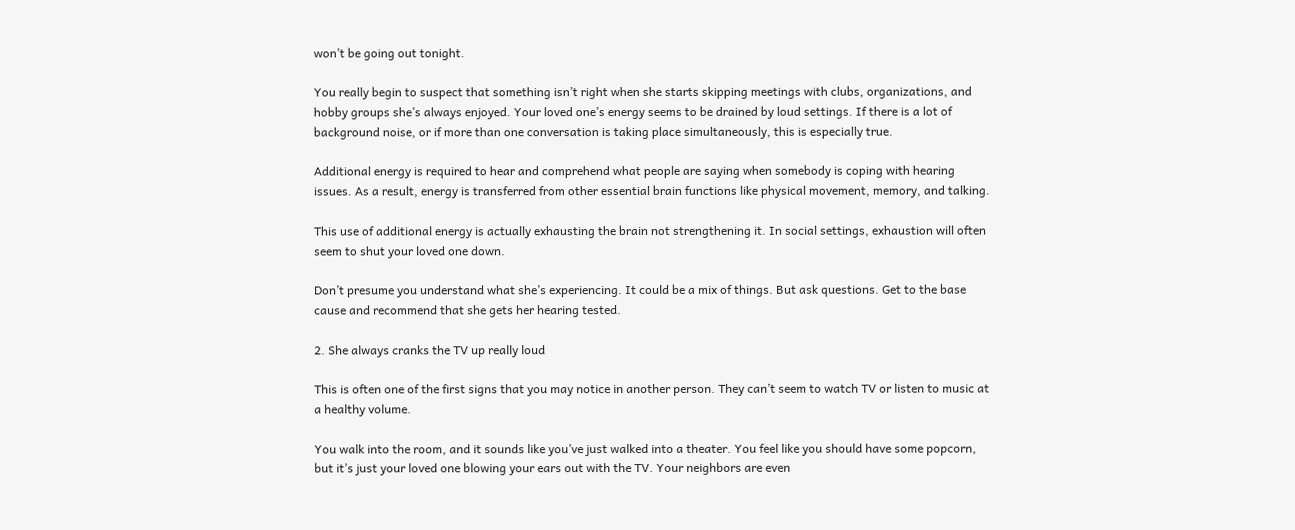won’t be going out tonight.

You really begin to suspect that something isn’t right when she starts skipping meetings with clubs, organizations, and hobby groups she’s always enjoyed. Your loved one’s energy seems to be drained by loud settings. If there is a lot of background noise, or if more than one conversation is taking place simultaneously, this is especially true.

Additional energy is required to hear and comprehend what people are saying when somebody is coping with hearing issues. As a result, energy is transferred from other essential brain functions like physical movement, memory, and talking.

This use of additional energy is actually exhausting the brain not strengthening it. In social settings, exhaustion will often seem to shut your loved one down.

Don’t presume you understand what she’s experiencing. It could be a mix of things. But ask questions. Get to the base cause and recommend that she gets her hearing tested.

2. She always cranks the TV up really loud

This is often one of the first signs that you may notice in another person. They can’t seem to watch TV or listen to music at a healthy volume.

You walk into the room, and it sounds like you’ve just walked into a theater. You feel like you should have some popcorn, but it’s just your loved one blowing your ears out with the TV. Your neighbors are even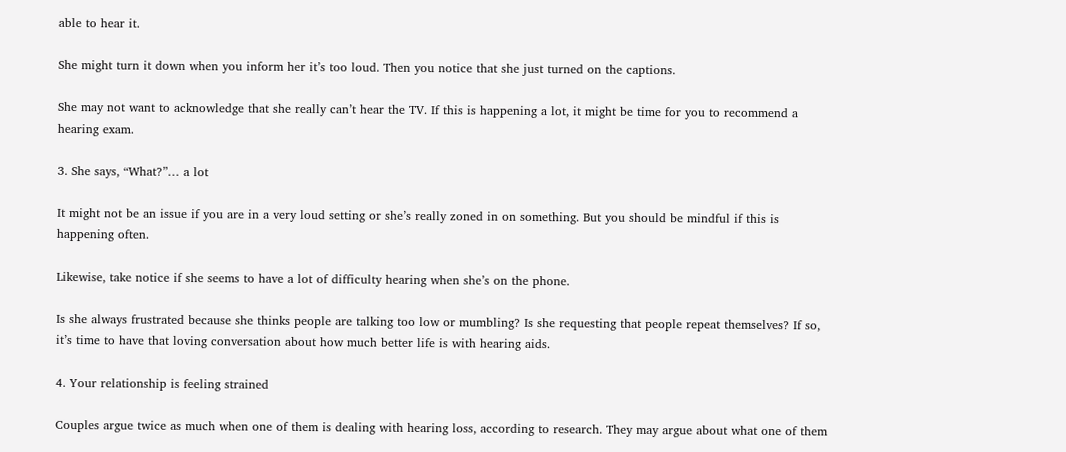able to hear it.

She might turn it down when you inform her it’s too loud. Then you notice that she just turned on the captions.

She may not want to acknowledge that she really can’t hear the TV. If this is happening a lot, it might be time for you to recommend a hearing exam.

3. She says, “What?”… a lot

It might not be an issue if you are in a very loud setting or she’s really zoned in on something. But you should be mindful if this is happening often.

Likewise, take notice if she seems to have a lot of difficulty hearing when she’s on the phone.

Is she always frustrated because she thinks people are talking too low or mumbling? Is she requesting that people repeat themselves? If so, it’s time to have that loving conversation about how much better life is with hearing aids.

4. Your relationship is feeling strained

Couples argue twice as much when one of them is dealing with hearing loss, according to research. They may argue about what one of them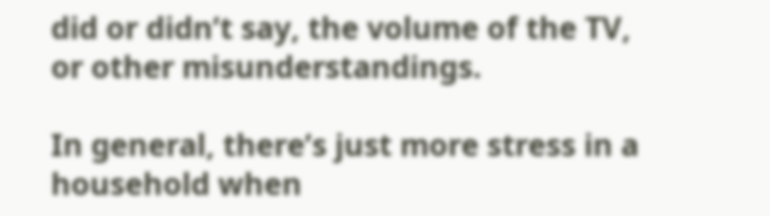did or didn’t say, the volume of the TV, or other misunderstandings.

In general, there’s just more stress in a household when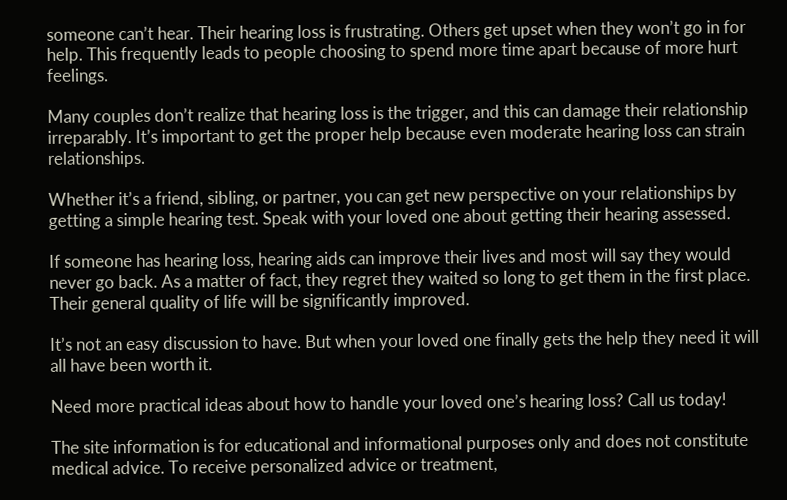someone can’t hear. Their hearing loss is frustrating. Others get upset when they won’t go in for help. This frequently leads to people choosing to spend more time apart because of more hurt feelings.

Many couples don’t realize that hearing loss is the trigger, and this can damage their relationship irreparably. It’s important to get the proper help because even moderate hearing loss can strain relationships.

Whether it’s a friend, sibling, or partner, you can get new perspective on your relationships by getting a simple hearing test. Speak with your loved one about getting their hearing assessed.

If someone has hearing loss, hearing aids can improve their lives and most will say they would never go back. As a matter of fact, they regret they waited so long to get them in the first place. Their general quality of life will be significantly improved.

It’s not an easy discussion to have. But when your loved one finally gets the help they need it will all have been worth it.

Need more practical ideas about how to handle your loved one’s hearing loss? Call us today!

The site information is for educational and informational purposes only and does not constitute medical advice. To receive personalized advice or treatment,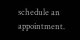schedule an appointment.